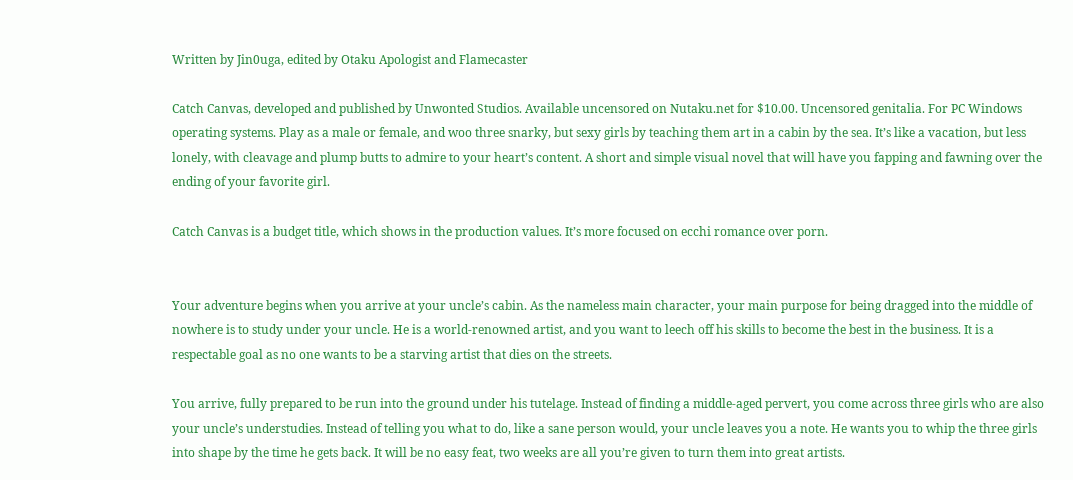Written by Jin0uga, edited by Otaku Apologist and Flamecaster

Catch Canvas, developed and published by Unwonted Studios. Available uncensored on Nutaku.net for $10.00. Uncensored genitalia. For PC Windows operating systems. Play as a male or female, and woo three snarky, but sexy girls by teaching them art in a cabin by the sea. It’s like a vacation, but less lonely, with cleavage and plump butts to admire to your heart’s content. A short and simple visual novel that will have you fapping and fawning over the ending of your favorite girl.

Catch Canvas is a budget title, which shows in the production values. It’s more focused on ecchi romance over porn.


Your adventure begins when you arrive at your uncle’s cabin. As the nameless main character, your main purpose for being dragged into the middle of nowhere is to study under your uncle. He is a world-renowned artist, and you want to leech off his skills to become the best in the business. It is a respectable goal as no one wants to be a starving artist that dies on the streets.

You arrive, fully prepared to be run into the ground under his tutelage. Instead of finding a middle-aged pervert, you come across three girls who are also your uncle’s understudies. Instead of telling you what to do, like a sane person would, your uncle leaves you a note. He wants you to whip the three girls into shape by the time he gets back. It will be no easy feat, two weeks are all you’re given to turn them into great artists.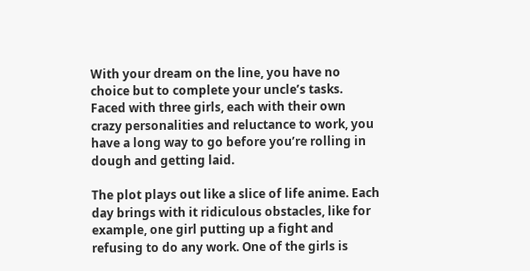With your dream on the line, you have no choice but to complete your uncle’s tasks. Faced with three girls, each with their own crazy personalities and reluctance to work, you have a long way to go before you’re rolling in dough and getting laid.

The plot plays out like a slice of life anime. Each day brings with it ridiculous obstacles, like for example, one girl putting up a fight and refusing to do any work. One of the girls is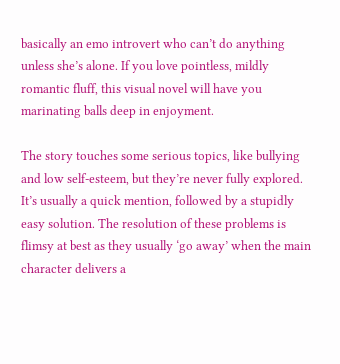basically an emo introvert who can’t do anything unless she’s alone. If you love pointless, mildly romantic fluff, this visual novel will have you marinating balls deep in enjoyment.

The story touches some serious topics, like bullying and low self-esteem, but they’re never fully explored. It’s usually a quick mention, followed by a stupidly easy solution. The resolution of these problems is flimsy at best as they usually ‘go away’ when the main character delivers a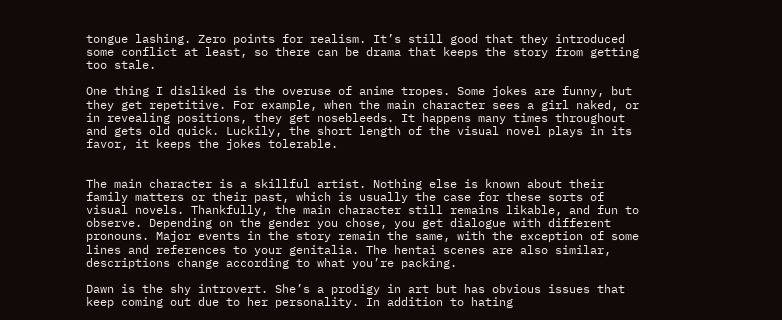tongue lashing. Zero points for realism. It’s still good that they introduced some conflict at least, so there can be drama that keeps the story from getting too stale.

One thing I disliked is the overuse of anime tropes. Some jokes are funny, but they get repetitive. For example, when the main character sees a girl naked, or in revealing positions, they get nosebleeds. It happens many times throughout and gets old quick. Luckily, the short length of the visual novel plays in its favor, it keeps the jokes tolerable.


The main character is a skillful artist. Nothing else is known about their family matters or their past, which is usually the case for these sorts of visual novels. Thankfully, the main character still remains likable, and fun to observe. Depending on the gender you chose, you get dialogue with different pronouns. Major events in the story remain the same, with the exception of some lines and references to your genitalia. The hentai scenes are also similar, descriptions change according to what you’re packing.

Dawn is the shy introvert. She’s a prodigy in art but has obvious issues that keep coming out due to her personality. In addition to hating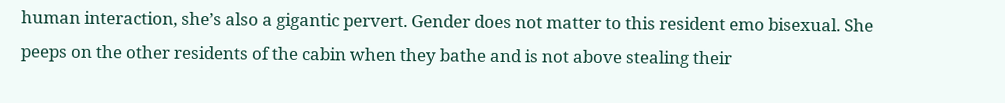human interaction, she’s also a gigantic pervert. Gender does not matter to this resident emo bisexual. She peeps on the other residents of the cabin when they bathe and is not above stealing their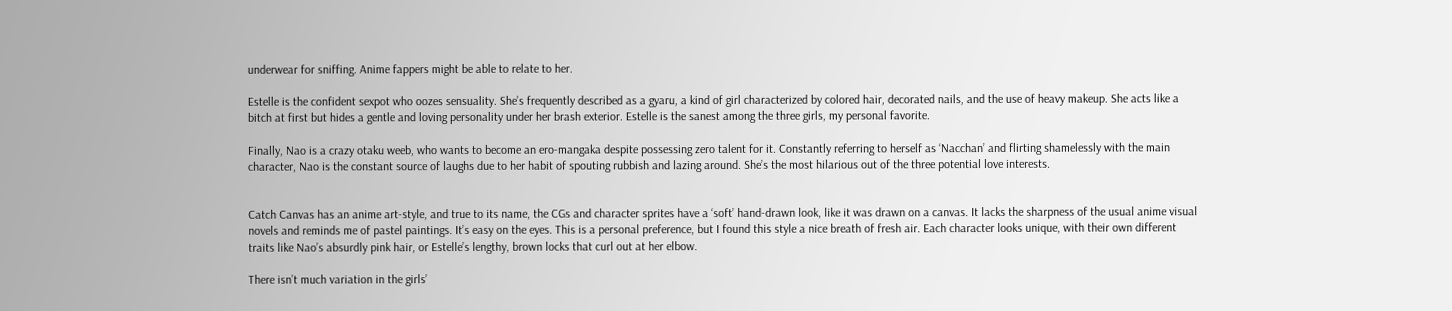underwear for sniffing. Anime fappers might be able to relate to her.

Estelle is the confident sexpot who oozes sensuality. She’s frequently described as a gyaru, a kind of girl characterized by colored hair, decorated nails, and the use of heavy makeup. She acts like a bitch at first but hides a gentle and loving personality under her brash exterior. Estelle is the sanest among the three girls, my personal favorite.

Finally, Nao is a crazy otaku weeb, who wants to become an ero-mangaka despite possessing zero talent for it. Constantly referring to herself as ‘Nacchan’ and flirting shamelessly with the main character, Nao is the constant source of laughs due to her habit of spouting rubbish and lazing around. She’s the most hilarious out of the three potential love interests.


Catch Canvas has an anime art-style, and true to its name, the CGs and character sprites have a ‘soft’ hand-drawn look, like it was drawn on a canvas. It lacks the sharpness of the usual anime visual novels and reminds me of pastel paintings. It’s easy on the eyes. This is a personal preference, but I found this style a nice breath of fresh air. Each character looks unique, with their own different traits like Nao’s absurdly pink hair, or Estelle’s lengthy, brown locks that curl out at her elbow.

There isn’t much variation in the girls’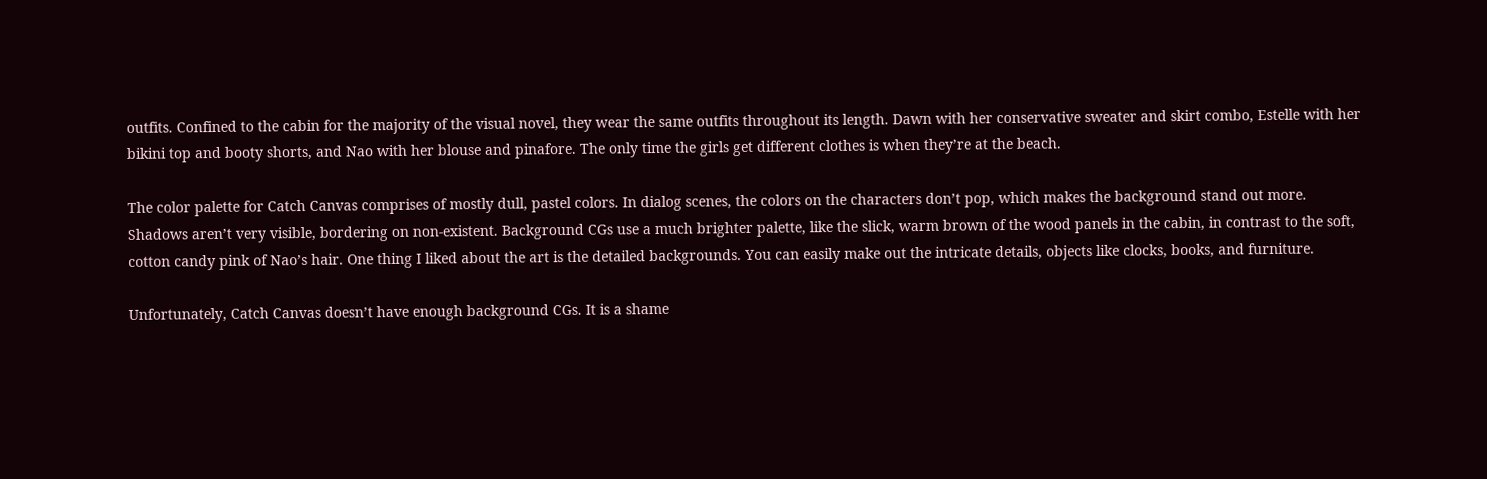outfits. Confined to the cabin for the majority of the visual novel, they wear the same outfits throughout its length. Dawn with her conservative sweater and skirt combo, Estelle with her bikini top and booty shorts, and Nao with her blouse and pinafore. The only time the girls get different clothes is when they’re at the beach.

The color palette for Catch Canvas comprises of mostly dull, pastel colors. In dialog scenes, the colors on the characters don’t pop, which makes the background stand out more. Shadows aren’t very visible, bordering on non-existent. Background CGs use a much brighter palette, like the slick, warm brown of the wood panels in the cabin, in contrast to the soft, cotton candy pink of Nao’s hair. One thing I liked about the art is the detailed backgrounds. You can easily make out the intricate details, objects like clocks, books, and furniture.

Unfortunately, Catch Canvas doesn’t have enough background CGs. It is a shame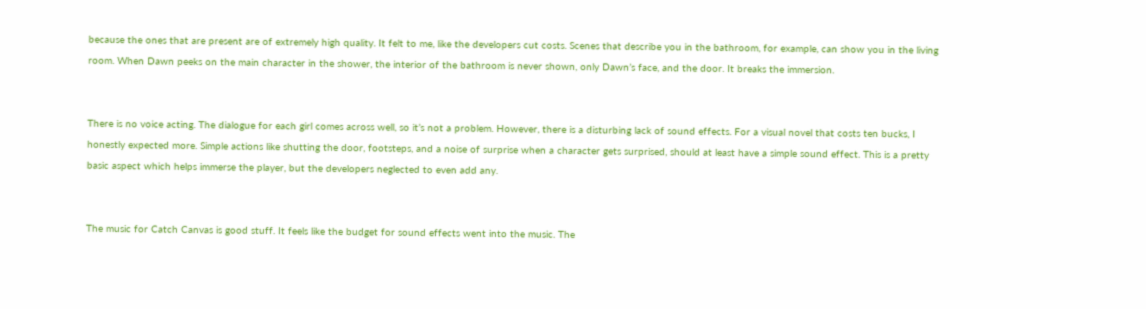because the ones that are present are of extremely high quality. It felt to me, like the developers cut costs. Scenes that describe you in the bathroom, for example, can show you in the living room. When Dawn peeks on the main character in the shower, the interior of the bathroom is never shown, only Dawn’s face, and the door. It breaks the immersion.


There is no voice acting. The dialogue for each girl comes across well, so it’s not a problem. However, there is a disturbing lack of sound effects. For a visual novel that costs ten bucks, I honestly expected more. Simple actions like shutting the door, footsteps, and a noise of surprise when a character gets surprised, should at least have a simple sound effect. This is a pretty basic aspect which helps immerse the player, but the developers neglected to even add any.


The music for Catch Canvas is good stuff. It feels like the budget for sound effects went into the music. The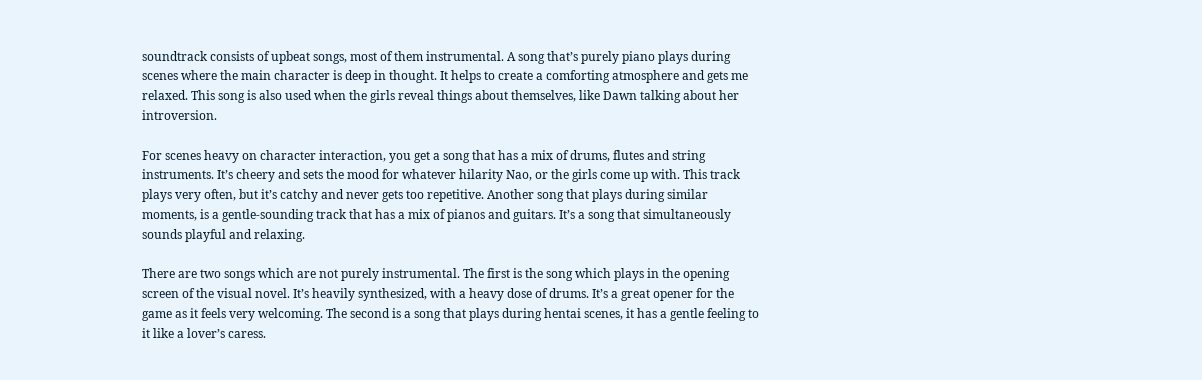soundtrack consists of upbeat songs, most of them instrumental. A song that’s purely piano plays during scenes where the main character is deep in thought. It helps to create a comforting atmosphere and gets me relaxed. This song is also used when the girls reveal things about themselves, like Dawn talking about her introversion.

For scenes heavy on character interaction, you get a song that has a mix of drums, flutes and string instruments. It’s cheery and sets the mood for whatever hilarity Nao, or the girls come up with. This track plays very often, but it’s catchy and never gets too repetitive. Another song that plays during similar moments, is a gentle-sounding track that has a mix of pianos and guitars. It’s a song that simultaneously sounds playful and relaxing.

There are two songs which are not purely instrumental. The first is the song which plays in the opening screen of the visual novel. It’s heavily synthesized, with a heavy dose of drums. It’s a great opener for the game as it feels very welcoming. The second is a song that plays during hentai scenes, it has a gentle feeling to it like a lover’s caress.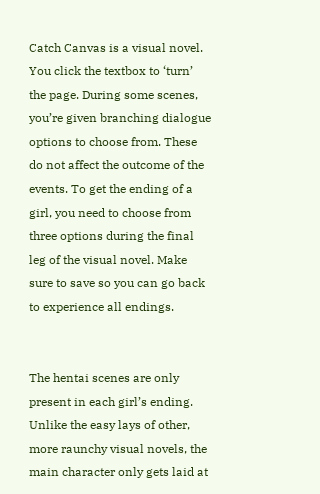Catch Canvas is a visual novel. You click the textbox to ‘turn’ the page. During some scenes, you’re given branching dialogue options to choose from. These do not affect the outcome of the events. To get the ending of a girl, you need to choose from three options during the final leg of the visual novel. Make sure to save so you can go back to experience all endings.


The hentai scenes are only present in each girl’s ending. Unlike the easy lays of other, more raunchy visual novels, the main character only gets laid at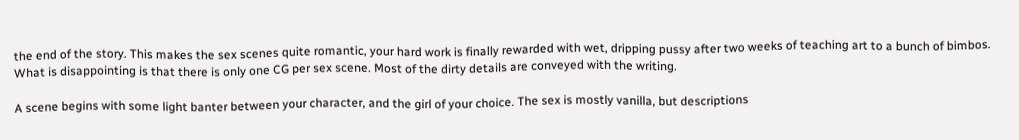the end of the story. This makes the sex scenes quite romantic, your hard work is finally rewarded with wet, dripping pussy after two weeks of teaching art to a bunch of bimbos. What is disappointing is that there is only one CG per sex scene. Most of the dirty details are conveyed with the writing.

A scene begins with some light banter between your character, and the girl of your choice. The sex is mostly vanilla, but descriptions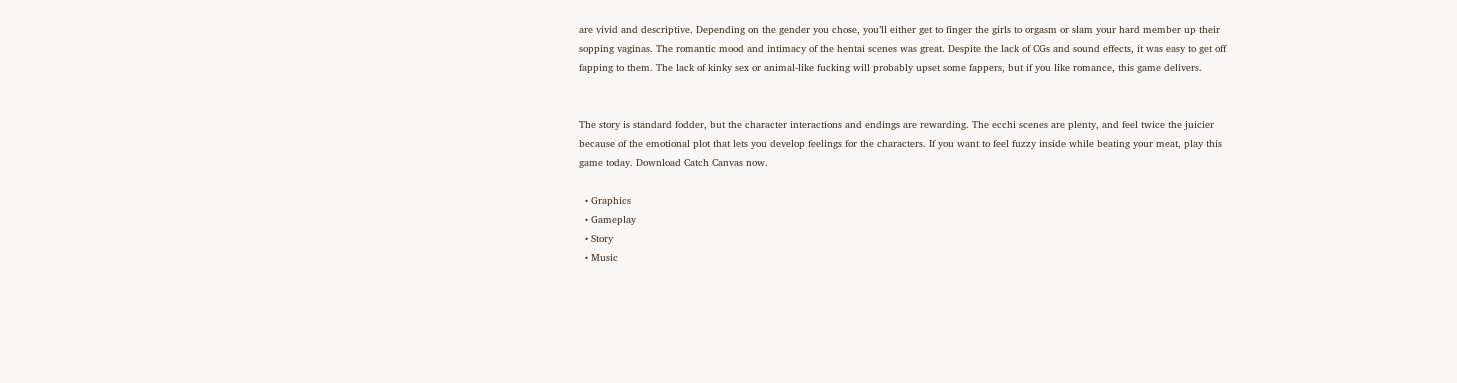are vivid and descriptive. Depending on the gender you chose, you’ll either get to finger the girls to orgasm or slam your hard member up their sopping vaginas. The romantic mood and intimacy of the hentai scenes was great. Despite the lack of CGs and sound effects, it was easy to get off fapping to them. The lack of kinky sex or animal-like fucking will probably upset some fappers, but if you like romance, this game delivers.


The story is standard fodder, but the character interactions and endings are rewarding. The ecchi scenes are plenty, and feel twice the juicier because of the emotional plot that lets you develop feelings for the characters. If you want to feel fuzzy inside while beating your meat, play this game today. Download Catch Canvas now.

  • Graphics
  • Gameplay
  • Story
  • Music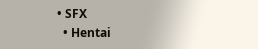• SFX
  • Hentai